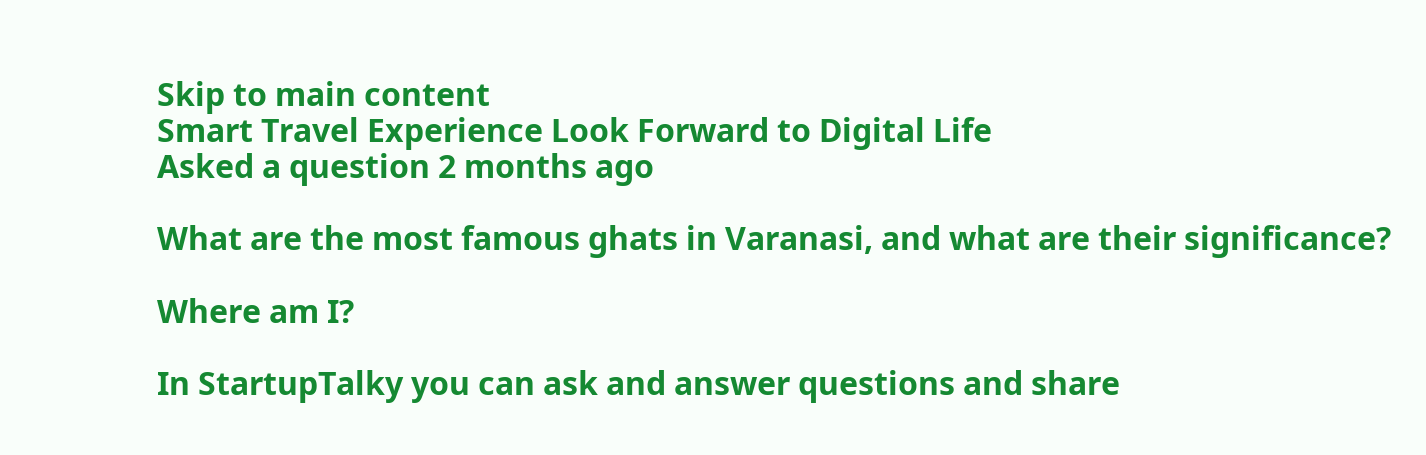Skip to main content
Smart Travel Experience Look Forward to Digital Life
Asked a question 2 months ago

What are the most famous ghats in Varanasi, and what are their significance?

Where am I?

In StartupTalky you can ask and answer questions and share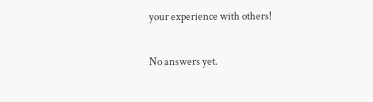your experience with others!

No answers yet.